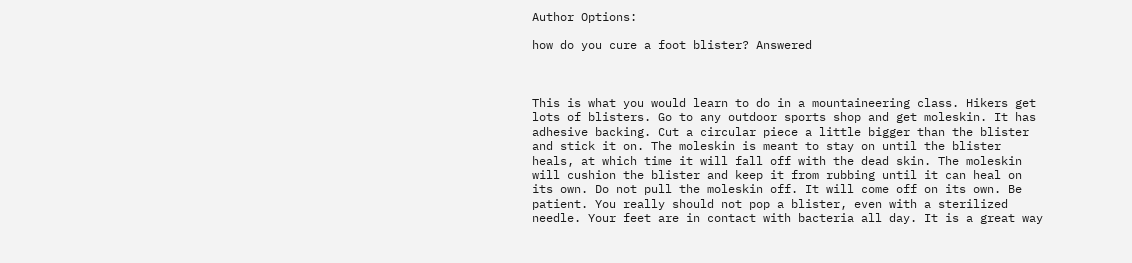Author Options:

how do you cure a foot blister? Answered



This is what you would learn to do in a mountaineering class. Hikers get lots of blisters. Go to any outdoor sports shop and get moleskin. It has adhesive backing. Cut a circular piece a little bigger than the blister and stick it on. The moleskin is meant to stay on until the blister heals, at which time it will fall off with the dead skin. The moleskin will cushion the blister and keep it from rubbing until it can heal on its own. Do not pull the moleskin off. It will come off on its own. Be patient. You really should not pop a blister, even with a sterilized needle. Your feet are in contact with bacteria all day. It is a great way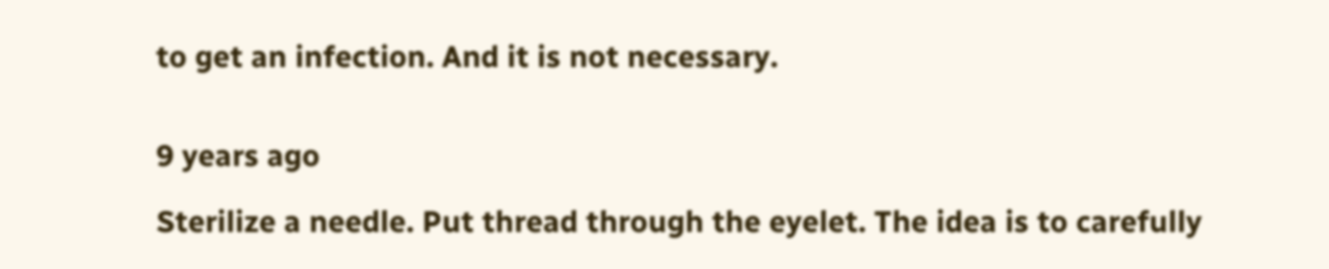to get an infection. And it is not necessary.


9 years ago

Sterilize a needle. Put thread through the eyelet. The idea is to carefully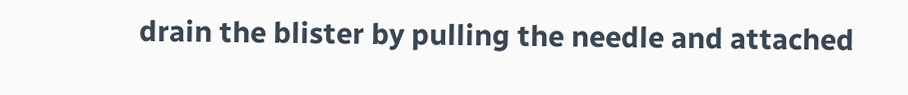drain the blister by pulling the needle and attached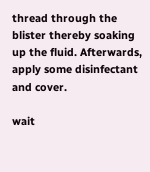thread through the blister thereby soaking up the fluid. Afterwards, apply some disinfectant and cover.

wait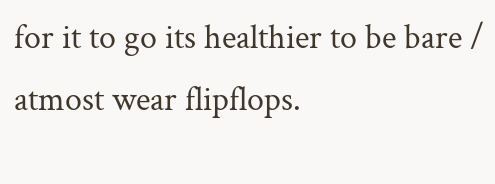for it to go its healthier to be bare / atmost wear flipflops.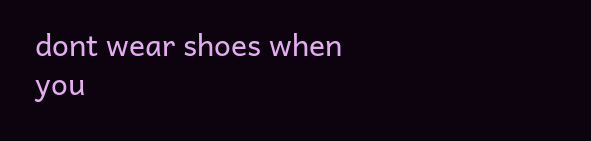dont wear shoes when you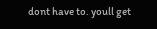dont have to. youll get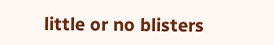little or no blisters